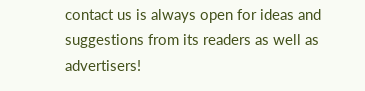contact us is always open for ideas and suggestions from its readers as well as advertisers!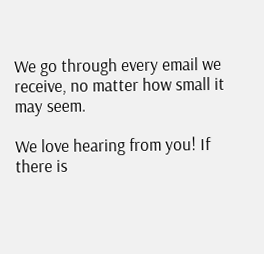We go through every email we receive, no matter how small it may seem.

We love hearing from you! If there is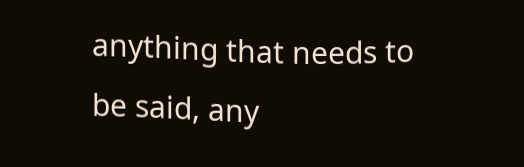anything that needs to be said, any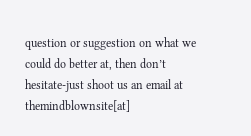question or suggestion on what we could do better at, then don’t hesitate-just shoot us an email at themindblownsite[at]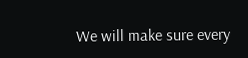We will make sure every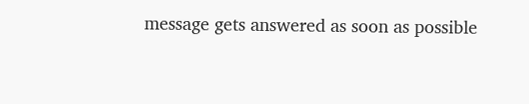message gets answered as soon as possible